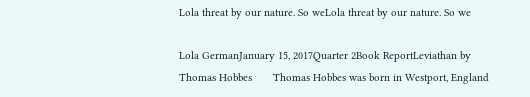Lola threat by our nature. So weLola threat by our nature. So we

Lola GermanJanuary 15, 2017Quarter 2Book ReportLeviathan by Thomas Hobbes       Thomas Hobbes was born in Westport, England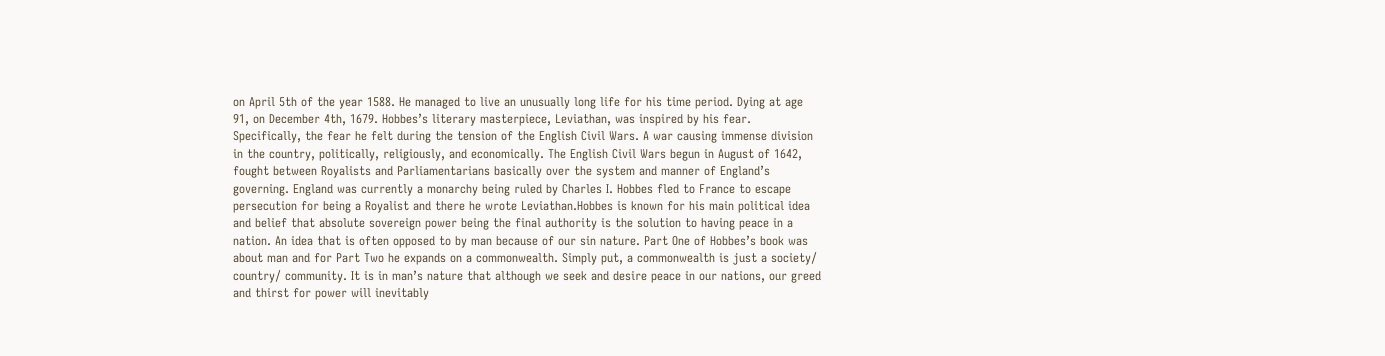on April 5th of the year 1588. He managed to live an unusually long life for his time period. Dying at age 91, on December 4th, 1679. Hobbes’s literary masterpiece, Leviathan, was inspired by his fear. Specifically, the fear he felt during the tension of the English Civil Wars. A war causing immense division in the country, politically, religiously, and economically. The English Civil Wars begun in August of 1642, fought between Royalists and Parliamentarians basically over the system and manner of England’s governing. England was currently a monarchy being ruled by Charles I. Hobbes fled to France to escape persecution for being a Royalist and there he wrote Leviathan.Hobbes is known for his main political idea and belief that absolute sovereign power being the final authority is the solution to having peace in a nation. An idea that is often opposed to by man because of our sin nature. Part One of Hobbes’s book was about man and for Part Two he expands on a commonwealth. Simply put, a commonwealth is just a society/ country/ community. It is in man’s nature that although we seek and desire peace in our nations, our greed and thirst for power will inevitably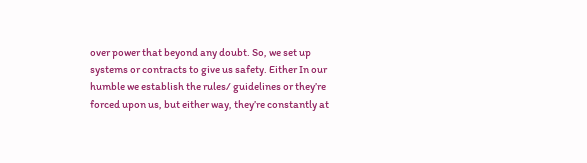over power that beyond any doubt. So, we set up systems or contracts to give us safety. Either In our humble we establish the rules/ guidelines or they’re forced upon us, but either way, they’re constantly at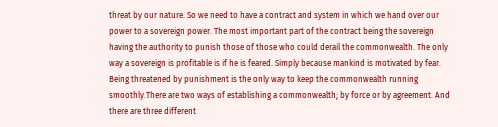threat by our nature. So we need to have a contract and system in which we hand over our power to a sovereign power. The most important part of the contract being the sovereign having the authority to punish those of those who could derail the commonwealth. The only way a sovereign is profitable is if he is feared. Simply because mankind is motivated by fear. Being threatened by punishment is the only way to keep the commonwealth running smoothly.There are two ways of establishing a commonwealth; by force or by agreement. And there are three different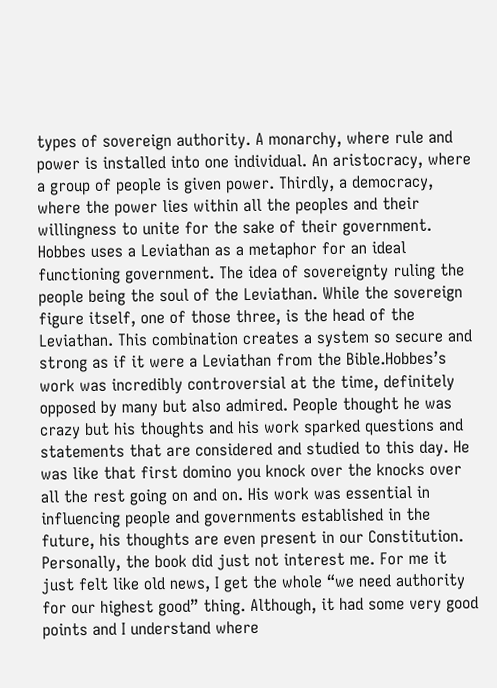types of sovereign authority. A monarchy, where rule and power is installed into one individual. An aristocracy, where a group of people is given power. Thirdly, a democracy, where the power lies within all the peoples and their willingness to unite for the sake of their government. Hobbes uses a Leviathan as a metaphor for an ideal functioning government. The idea of sovereignty ruling the people being the soul of the Leviathan. While the sovereign figure itself, one of those three, is the head of the Leviathan. This combination creates a system so secure and strong as if it were a Leviathan from the Bible.Hobbes’s work was incredibly controversial at the time, definitely opposed by many but also admired. People thought he was crazy but his thoughts and his work sparked questions and statements that are considered and studied to this day. He was like that first domino you knock over the knocks over all the rest going on and on. His work was essential in influencing people and governments established in the future, his thoughts are even present in our Constitution. Personally, the book did just not interest me. For me it just felt like old news, I get the whole “we need authority for our highest good” thing. Although, it had some very good points and I understand where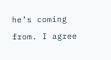he’s coming from. I agree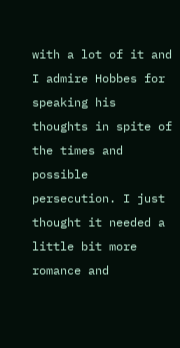with a lot of it and I admire Hobbes for speaking his thoughts in spite of the times and possible persecution. I just thought it needed a little bit more romance and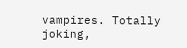vampires. Totally joking,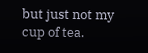but just not my cup of tea.